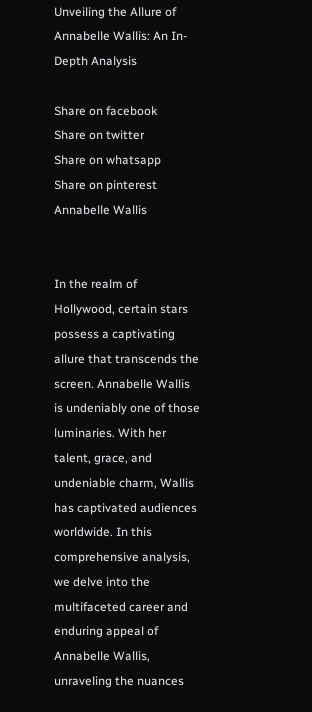Unveiling the Allure of Annabelle Wallis: An In-Depth Analysis

Share on facebook
Share on twitter
Share on whatsapp
Share on pinterest
Annabelle Wallis


In the realm of Hollywood, certain stars possess a captivating allure that transcends the screen. Annabelle Wallis is undeniably one of those luminaries. With her talent, grace, and undeniable charm, Wallis has captivated audiences worldwide. In this comprehensive analysis, we delve into the multifaceted career and enduring appeal of Annabelle Wallis, unraveling the nuances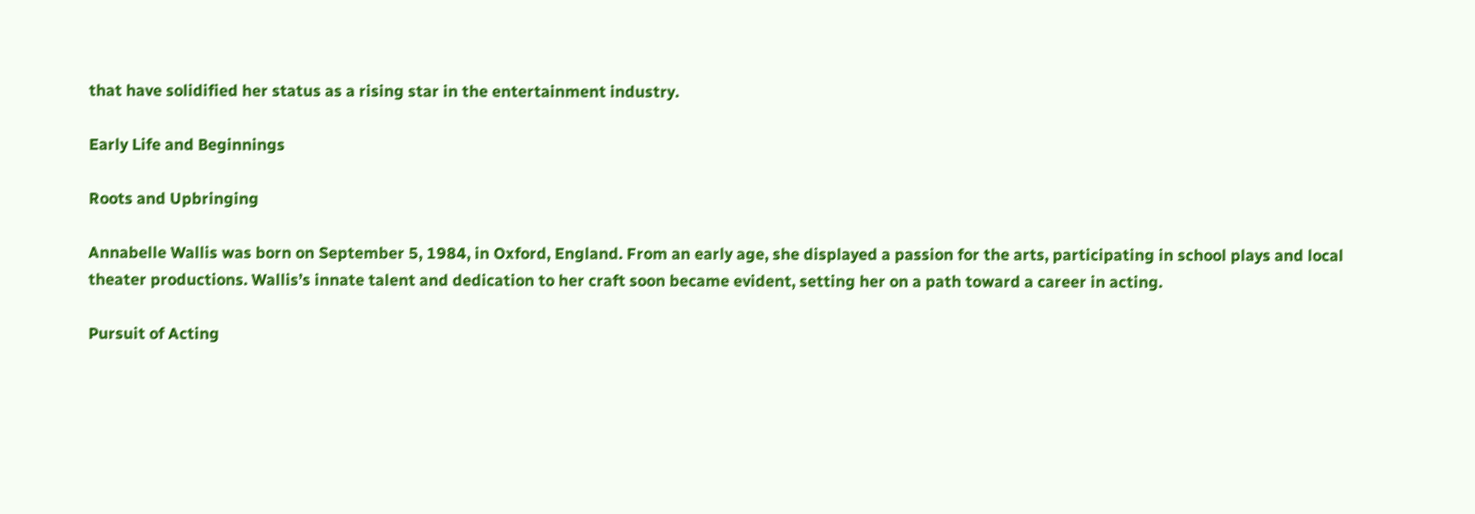that have solidified her status as a rising star in the entertainment industry.

Early Life and Beginnings

Roots and Upbringing

Annabelle Wallis was born on September 5, 1984, in Oxford, England. From an early age, she displayed a passion for the arts, participating in school plays and local theater productions. Wallis’s innate talent and dedication to her craft soon became evident, setting her on a path toward a career in acting.

Pursuit of Acting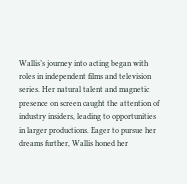Wallis’s journey into acting began with roles in independent films and television series. Her natural talent and magnetic presence on screen caught the attention of industry insiders, leading to opportunities in larger productions. Eager to pursue her dreams further, Wallis honed her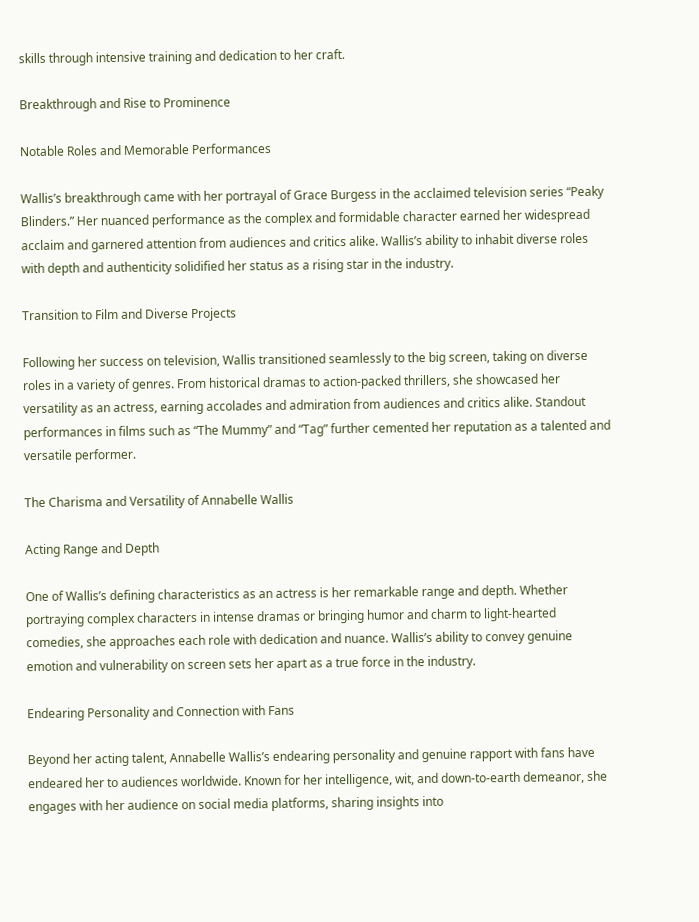skills through intensive training and dedication to her craft.

Breakthrough and Rise to Prominence

Notable Roles and Memorable Performances

Wallis’s breakthrough came with her portrayal of Grace Burgess in the acclaimed television series “Peaky Blinders.” Her nuanced performance as the complex and formidable character earned her widespread acclaim and garnered attention from audiences and critics alike. Wallis’s ability to inhabit diverse roles with depth and authenticity solidified her status as a rising star in the industry.

Transition to Film and Diverse Projects

Following her success on television, Wallis transitioned seamlessly to the big screen, taking on diverse roles in a variety of genres. From historical dramas to action-packed thrillers, she showcased her versatility as an actress, earning accolades and admiration from audiences and critics alike. Standout performances in films such as “The Mummy” and “Tag” further cemented her reputation as a talented and versatile performer.

The Charisma and Versatility of Annabelle Wallis

Acting Range and Depth

One of Wallis’s defining characteristics as an actress is her remarkable range and depth. Whether portraying complex characters in intense dramas or bringing humor and charm to light-hearted comedies, she approaches each role with dedication and nuance. Wallis’s ability to convey genuine emotion and vulnerability on screen sets her apart as a true force in the industry.

Endearing Personality and Connection with Fans

Beyond her acting talent, Annabelle Wallis’s endearing personality and genuine rapport with fans have endeared her to audiences worldwide. Known for her intelligence, wit, and down-to-earth demeanor, she engages with her audience on social media platforms, sharing insights into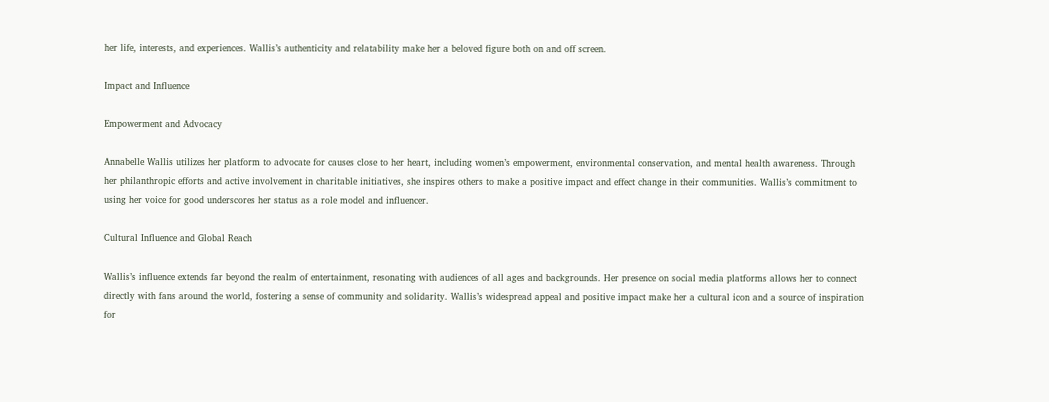her life, interests, and experiences. Wallis’s authenticity and relatability make her a beloved figure both on and off screen.

Impact and Influence

Empowerment and Advocacy

Annabelle Wallis utilizes her platform to advocate for causes close to her heart, including women’s empowerment, environmental conservation, and mental health awareness. Through her philanthropic efforts and active involvement in charitable initiatives, she inspires others to make a positive impact and effect change in their communities. Wallis’s commitment to using her voice for good underscores her status as a role model and influencer.

Cultural Influence and Global Reach

Wallis’s influence extends far beyond the realm of entertainment, resonating with audiences of all ages and backgrounds. Her presence on social media platforms allows her to connect directly with fans around the world, fostering a sense of community and solidarity. Wallis’s widespread appeal and positive impact make her a cultural icon and a source of inspiration for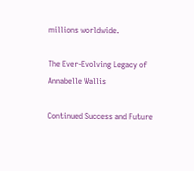millions worldwide.

The Ever-Evolving Legacy of Annabelle Wallis

Continued Success and Future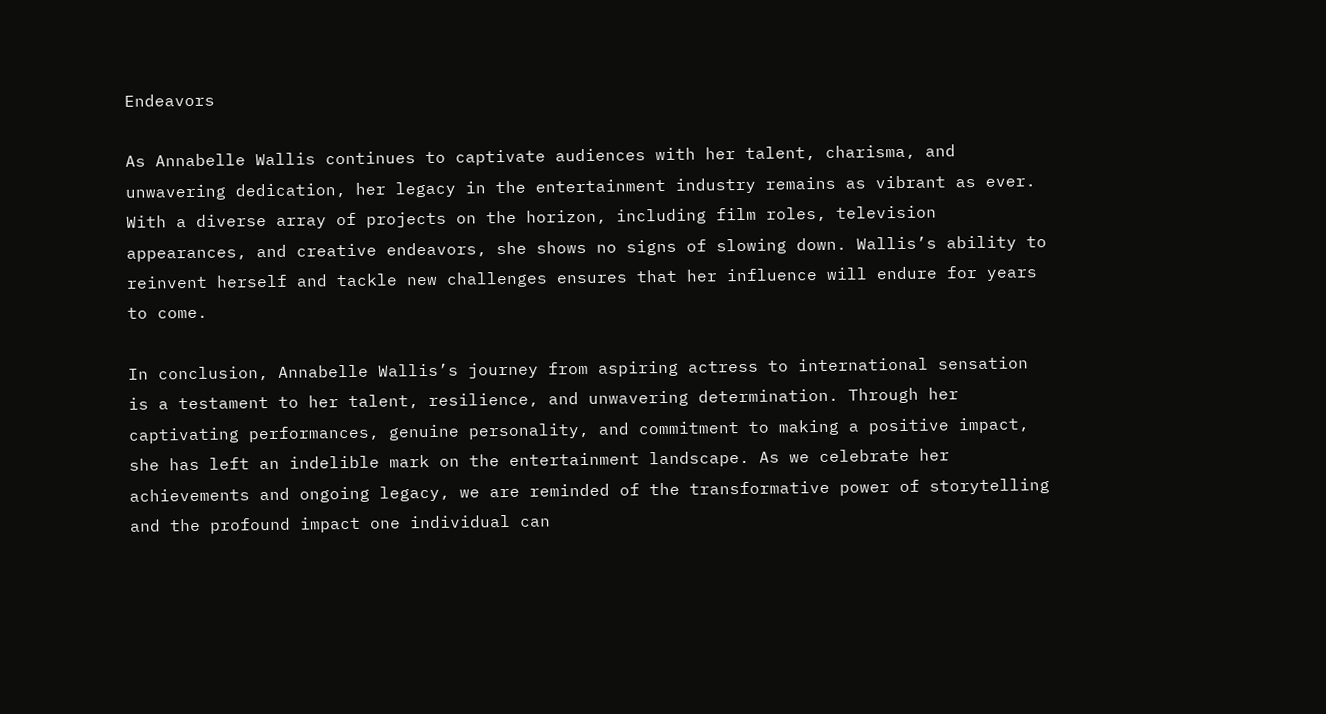Endeavors

As Annabelle Wallis continues to captivate audiences with her talent, charisma, and unwavering dedication, her legacy in the entertainment industry remains as vibrant as ever. With a diverse array of projects on the horizon, including film roles, television appearances, and creative endeavors, she shows no signs of slowing down. Wallis’s ability to reinvent herself and tackle new challenges ensures that her influence will endure for years to come.

In conclusion, Annabelle Wallis’s journey from aspiring actress to international sensation is a testament to her talent, resilience, and unwavering determination. Through her captivating performances, genuine personality, and commitment to making a positive impact, she has left an indelible mark on the entertainment landscape. As we celebrate her achievements and ongoing legacy, we are reminded of the transformative power of storytelling and the profound impact one individual can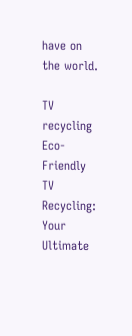have on the world.

TV recycling
Eco-Friendly TV Recycling: Your Ultimate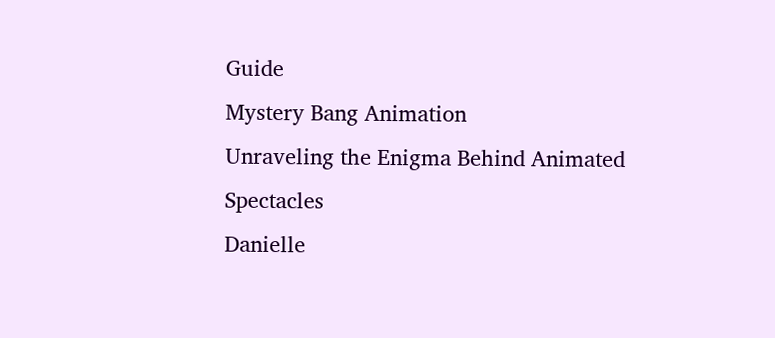Guide
Mystery Bang Animation
Unraveling the Enigma Behind Animated Spectacles
Danielle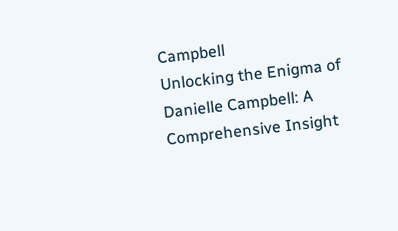Campbell
Unlocking the Enigma of Danielle Campbell: A Comprehensive Insight